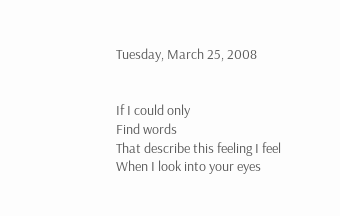Tuesday, March 25, 2008


If I could only
Find words
That describe this feeling I feel
When I look into your eyes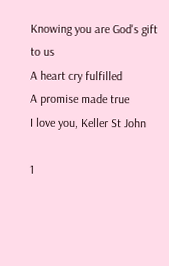Knowing you are God's gift to us
A heart cry fulfilled
A promise made true
I love you, Keller St John

1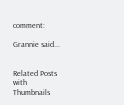comment:

Grannie said...


Related Posts with Thumbnails